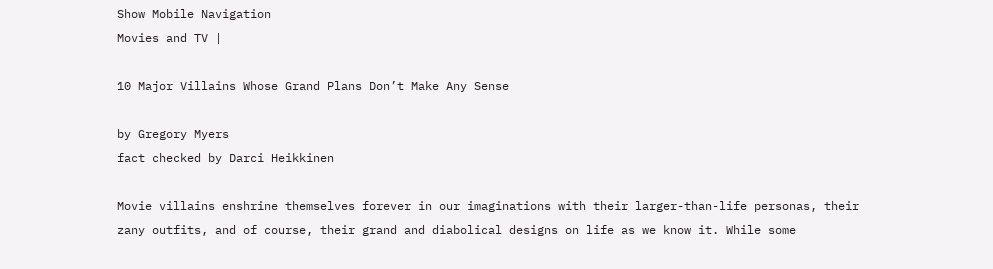Show Mobile Navigation
Movies and TV |

10 Major Villains Whose Grand Plans Don’t Make Any Sense

by Gregory Myers
fact checked by Darci Heikkinen

Movie villains enshrine themselves forever in our imaginations with their larger-than-life personas, their zany outfits, and of course, their grand and diabolical designs on life as we know it. While some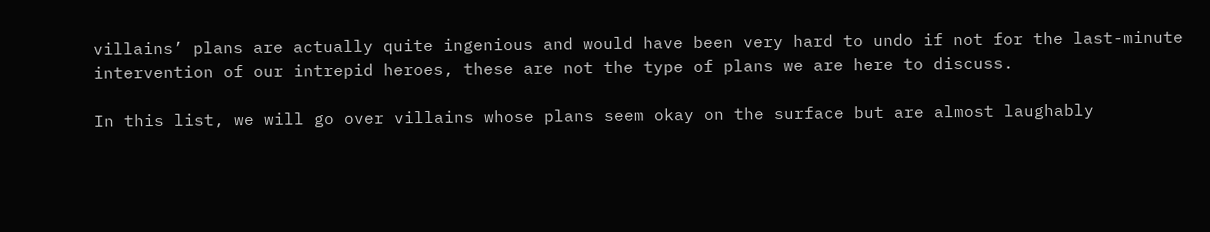villains’ plans are actually quite ingenious and would have been very hard to undo if not for the last-minute intervention of our intrepid heroes, these are not the type of plans we are here to discuss.

In this list, we will go over villains whose plans seem okay on the surface but are almost laughably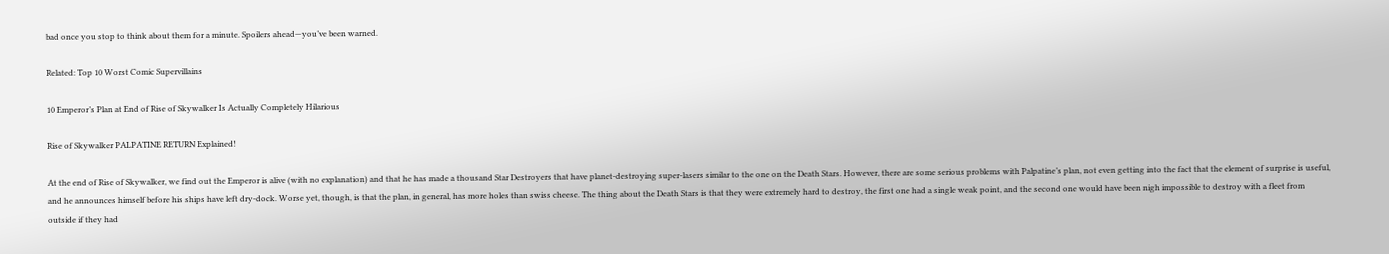bad once you stop to think about them for a minute. Spoilers ahead—you’ve been warned.

Related: Top 10 Worst Comic Supervillains

10 Emperor’s Plan at End of Rise of Skywalker Is Actually Completely Hilarious

Rise of Skywalker PALPATINE RETURN Explained!

At the end of Rise of Skywalker, we find out the Emperor is alive (with no explanation) and that he has made a thousand Star Destroyers that have planet-destroying super-lasers similar to the one on the Death Stars. However, there are some serious problems with Palpatine’s plan, not even getting into the fact that the element of surprise is useful, and he announces himself before his ships have left dry-dock. Worse yet, though, is that the plan, in general, has more holes than swiss cheese. The thing about the Death Stars is that they were extremely hard to destroy, the first one had a single weak point, and the second one would have been nigh impossible to destroy with a fleet from outside if they had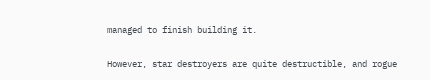managed to finish building it.

However, star destroyers are quite destructible, and rogue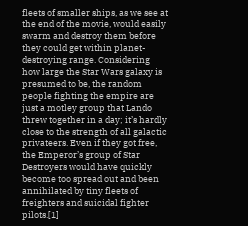fleets of smaller ships, as we see at the end of the movie, would easily swarm and destroy them before they could get within planet-destroying range. Considering how large the Star Wars galaxy is presumed to be, the random people fighting the empire are just a motley group that Lando threw together in a day; it’s hardly close to the strength of all galactic privateers. Even if they got free, the Emperor’s group of Star Destroyers would have quickly become too spread out and been annihilated by tiny fleets of freighters and suicidal fighter pilots.[1]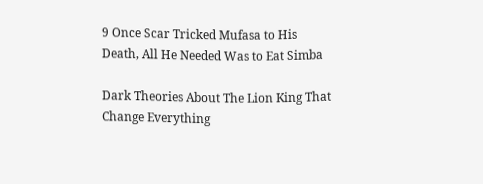9 Once Scar Tricked Mufasa to His Death, All He Needed Was to Eat Simba

Dark Theories About The Lion King That Change Everything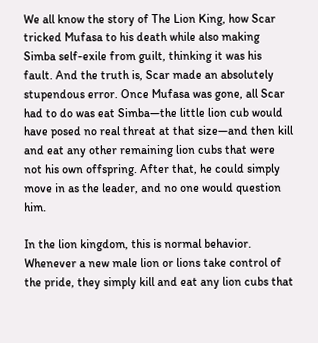We all know the story of The Lion King, how Scar tricked Mufasa to his death while also making Simba self-exile from guilt, thinking it was his fault. And the truth is, Scar made an absolutely stupendous error. Once Mufasa was gone, all Scar had to do was eat Simba—the little lion cub would have posed no real threat at that size—and then kill and eat any other remaining lion cubs that were not his own offspring. After that, he could simply move in as the leader, and no one would question him.

In the lion kingdom, this is normal behavior. Whenever a new male lion or lions take control of the pride, they simply kill and eat any lion cubs that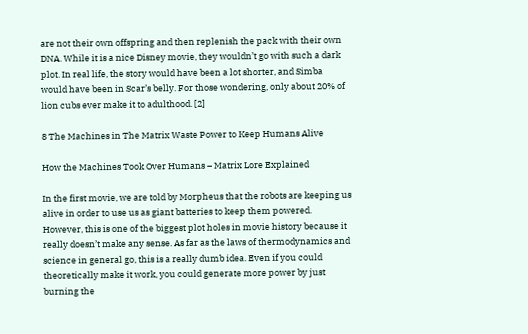are not their own offspring and then replenish the pack with their own DNA. While it is a nice Disney movie, they wouldn’t go with such a dark plot. In real life, the story would have been a lot shorter, and Simba would have been in Scar’s belly. For those wondering, only about 20% of lion cubs ever make it to adulthood. [2]

8 The Machines in The Matrix Waste Power to Keep Humans Alive

How the Machines Took Over Humans – Matrix Lore Explained

In the first movie, we are told by Morpheus that the robots are keeping us alive in order to use us as giant batteries to keep them powered. However, this is one of the biggest plot holes in movie history because it really doesn’t make any sense. As far as the laws of thermodynamics and science in general go, this is a really dumb idea. Even if you could theoretically make it work, you could generate more power by just burning the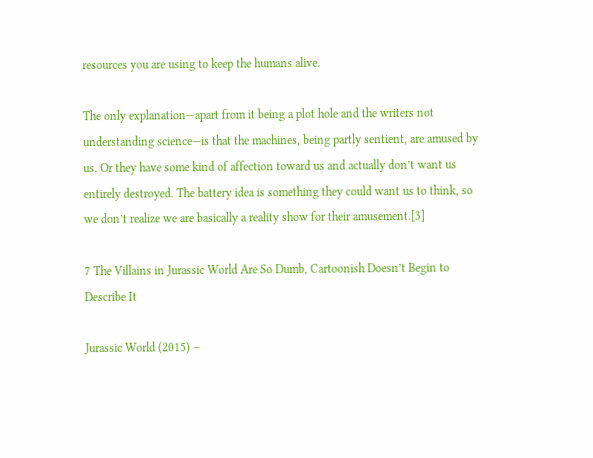resources you are using to keep the humans alive.

The only explanation—apart from it being a plot hole and the writers not understanding science—is that the machines, being partly sentient, are amused by us. Or they have some kind of affection toward us and actually don’t want us entirely destroyed. The battery idea is something they could want us to think, so we don’t realize we are basically a reality show for their amusement.[3]

7 The Villains in Jurassic World Are So Dumb, Cartoonish Doesn’t Begin to Describe It

Jurassic World (2015) –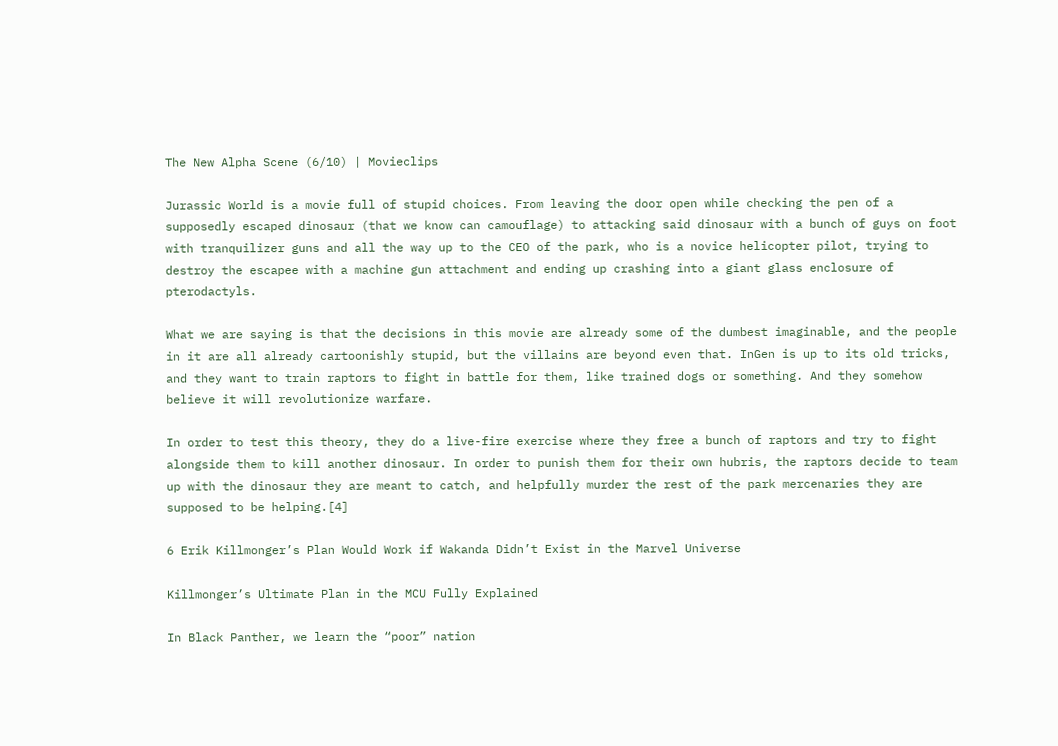The New Alpha Scene (6/10) | Movieclips

Jurassic World is a movie full of stupid choices. From leaving the door open while checking the pen of a supposedly escaped dinosaur (that we know can camouflage) to attacking said dinosaur with a bunch of guys on foot with tranquilizer guns and all the way up to the CEO of the park, who is a novice helicopter pilot, trying to destroy the escapee with a machine gun attachment and ending up crashing into a giant glass enclosure of pterodactyls.

What we are saying is that the decisions in this movie are already some of the dumbest imaginable, and the people in it are all already cartoonishly stupid, but the villains are beyond even that. InGen is up to its old tricks, and they want to train raptors to fight in battle for them, like trained dogs or something. And they somehow believe it will revolutionize warfare.

In order to test this theory, they do a live-fire exercise where they free a bunch of raptors and try to fight alongside them to kill another dinosaur. In order to punish them for their own hubris, the raptors decide to team up with the dinosaur they are meant to catch, and helpfully murder the rest of the park mercenaries they are supposed to be helping.[4]

6 Erik Killmonger’s Plan Would Work if Wakanda Didn’t Exist in the Marvel Universe

Killmonger’s Ultimate Plan in the MCU Fully Explained

In Black Panther, we learn the “poor” nation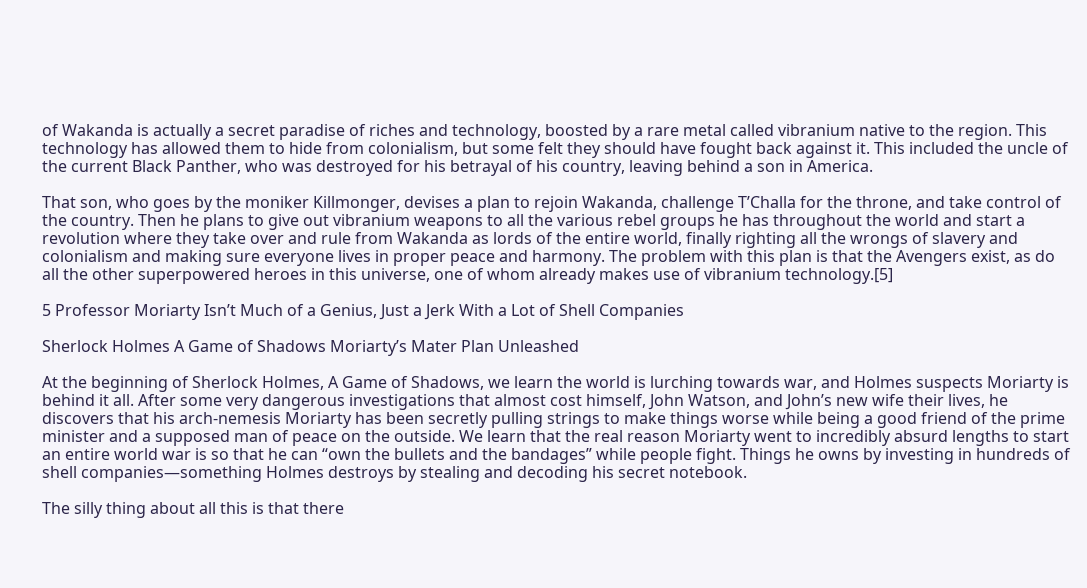of Wakanda is actually a secret paradise of riches and technology, boosted by a rare metal called vibranium native to the region. This technology has allowed them to hide from colonialism, but some felt they should have fought back against it. This included the uncle of the current Black Panther, who was destroyed for his betrayal of his country, leaving behind a son in America.

That son, who goes by the moniker Killmonger, devises a plan to rejoin Wakanda, challenge T’Challa for the throne, and take control of the country. Then he plans to give out vibranium weapons to all the various rebel groups he has throughout the world and start a revolution where they take over and rule from Wakanda as lords of the entire world, finally righting all the wrongs of slavery and colonialism and making sure everyone lives in proper peace and harmony. The problem with this plan is that the Avengers exist, as do all the other superpowered heroes in this universe, one of whom already makes use of vibranium technology.[5]

5 Professor Moriarty Isn’t Much of a Genius, Just a Jerk With a Lot of Shell Companies

Sherlock Holmes A Game of Shadows Moriarty’s Mater Plan Unleashed

At the beginning of Sherlock Holmes, A Game of Shadows, we learn the world is lurching towards war, and Holmes suspects Moriarty is behind it all. After some very dangerous investigations that almost cost himself, John Watson, and John’s new wife their lives, he discovers that his arch-nemesis Moriarty has been secretly pulling strings to make things worse while being a good friend of the prime minister and a supposed man of peace on the outside. We learn that the real reason Moriarty went to incredibly absurd lengths to start an entire world war is so that he can “own the bullets and the bandages” while people fight. Things he owns by investing in hundreds of shell companies—something Holmes destroys by stealing and decoding his secret notebook.

The silly thing about all this is that there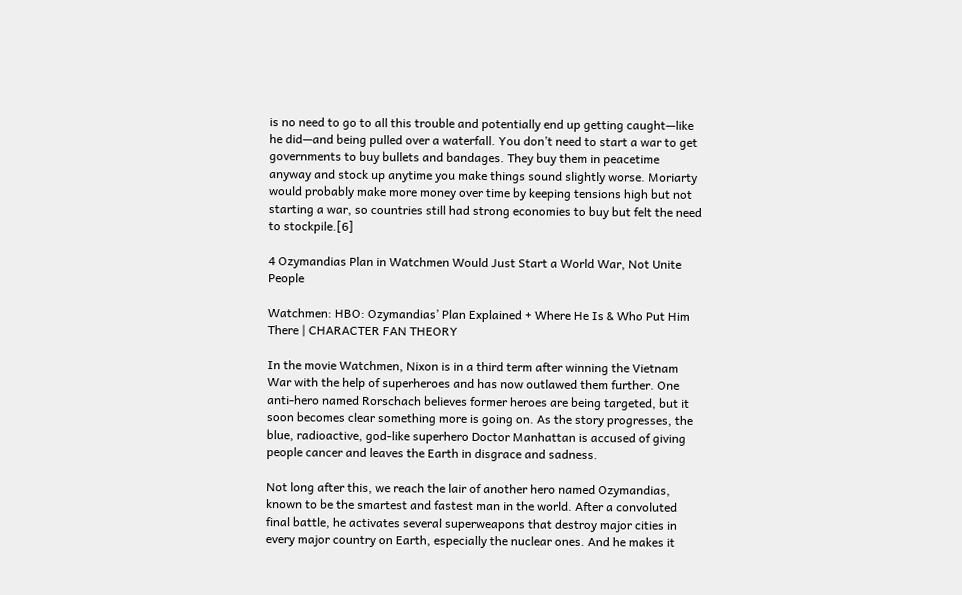is no need to go to all this trouble and potentially end up getting caught—like he did—and being pulled over a waterfall. You don’t need to start a war to get governments to buy bullets and bandages. They buy them in peacetime anyway and stock up anytime you make things sound slightly worse. Moriarty would probably make more money over time by keeping tensions high but not starting a war, so countries still had strong economies to buy but felt the need to stockpile.[6]

4 Ozymandias Plan in Watchmen Would Just Start a World War, Not Unite People

Watchmen: HBO: Ozymandias’ Plan Explained + Where He Is & Who Put Him There | CHARACTER FAN THEORY

In the movie Watchmen, Nixon is in a third term after winning the Vietnam War with the help of superheroes and has now outlawed them further. One anti-hero named Rorschach believes former heroes are being targeted, but it soon becomes clear something more is going on. As the story progresses, the blue, radioactive, god-like superhero Doctor Manhattan is accused of giving people cancer and leaves the Earth in disgrace and sadness.

Not long after this, we reach the lair of another hero named Ozymandias, known to be the smartest and fastest man in the world. After a convoluted final battle, he activates several superweapons that destroy major cities in every major country on Earth, especially the nuclear ones. And he makes it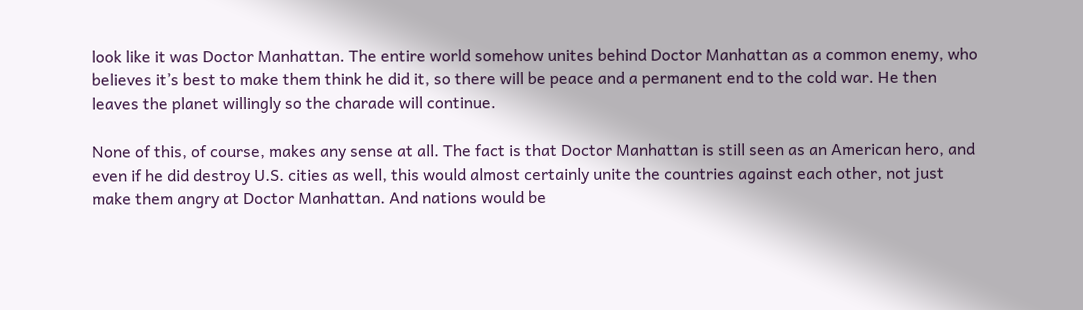look like it was Doctor Manhattan. The entire world somehow unites behind Doctor Manhattan as a common enemy, who believes it’s best to make them think he did it, so there will be peace and a permanent end to the cold war. He then leaves the planet willingly so the charade will continue.

None of this, of course, makes any sense at all. The fact is that Doctor Manhattan is still seen as an American hero, and even if he did destroy U.S. cities as well, this would almost certainly unite the countries against each other, not just make them angry at Doctor Manhattan. And nations would be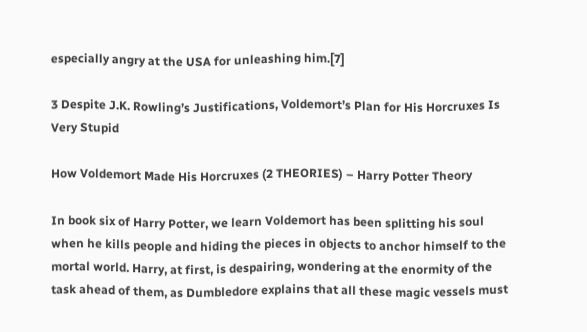especially angry at the USA for unleashing him.[7]

3 Despite J.K. Rowling’s Justifications, Voldemort’s Plan for His Horcruxes Is Very Stupid

How Voldemort Made His Horcruxes (2 THEORIES) – Harry Potter Theory

In book six of Harry Potter, we learn Voldemort has been splitting his soul when he kills people and hiding the pieces in objects to anchor himself to the mortal world. Harry, at first, is despairing, wondering at the enormity of the task ahead of them, as Dumbledore explains that all these magic vessels must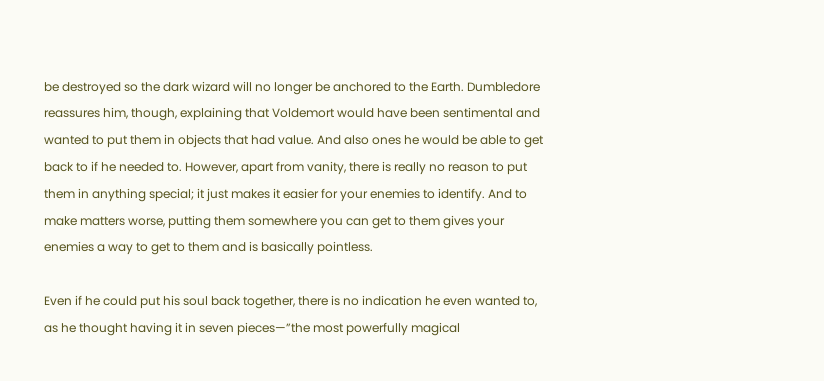be destroyed so the dark wizard will no longer be anchored to the Earth. Dumbledore reassures him, though, explaining that Voldemort would have been sentimental and wanted to put them in objects that had value. And also ones he would be able to get back to if he needed to. However, apart from vanity, there is really no reason to put them in anything special; it just makes it easier for your enemies to identify. And to make matters worse, putting them somewhere you can get to them gives your enemies a way to get to them and is basically pointless.

Even if he could put his soul back together, there is no indication he even wanted to, as he thought having it in seven pieces—”the most powerfully magical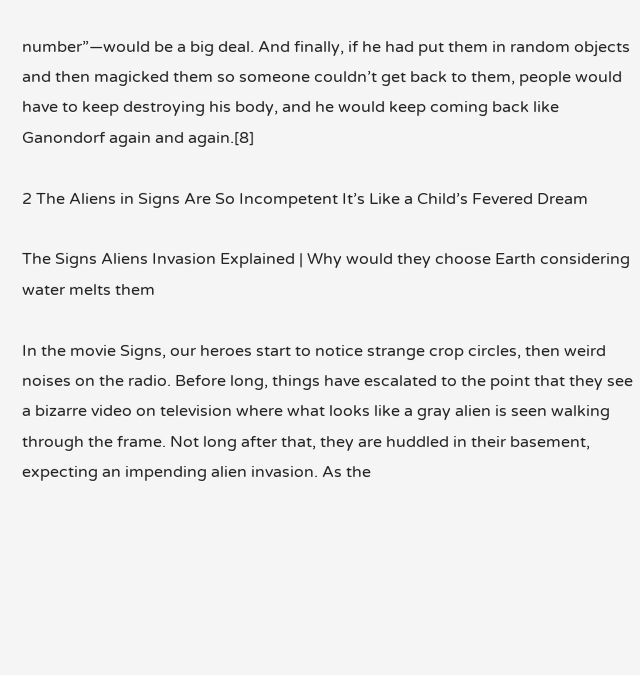number”—would be a big deal. And finally, if he had put them in random objects and then magicked them so someone couldn’t get back to them, people would have to keep destroying his body, and he would keep coming back like Ganondorf again and again.[8]

2 The Aliens in Signs Are So Incompetent It’s Like a Child’s Fevered Dream

The Signs Aliens Invasion Explained | Why would they choose Earth considering water melts them

In the movie Signs, our heroes start to notice strange crop circles, then weird noises on the radio. Before long, things have escalated to the point that they see a bizarre video on television where what looks like a gray alien is seen walking through the frame. Not long after that, they are huddled in their basement, expecting an impending alien invasion. As the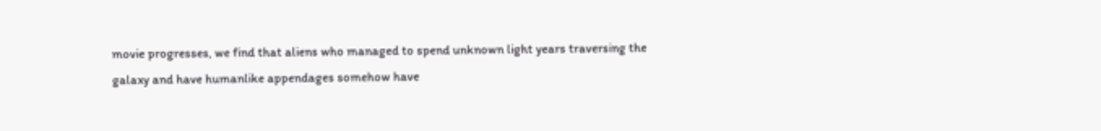movie progresses, we find that aliens who managed to spend unknown light years traversing the galaxy and have humanlike appendages somehow have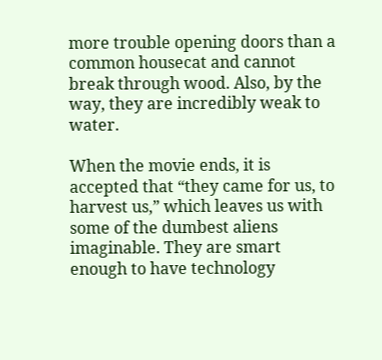more trouble opening doors than a common housecat and cannot break through wood. Also, by the way, they are incredibly weak to water.

When the movie ends, it is accepted that “they came for us, to harvest us,” which leaves us with some of the dumbest aliens imaginable. They are smart enough to have technology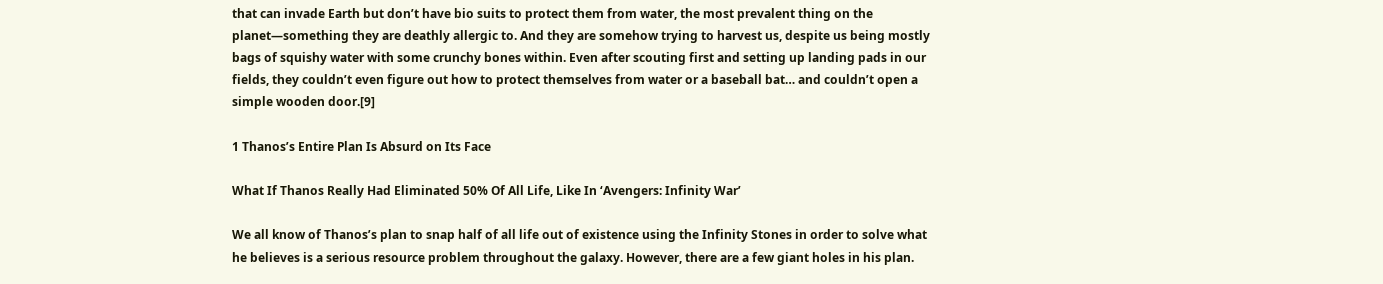that can invade Earth but don’t have bio suits to protect them from water, the most prevalent thing on the planet—something they are deathly allergic to. And they are somehow trying to harvest us, despite us being mostly bags of squishy water with some crunchy bones within. Even after scouting first and setting up landing pads in our fields, they couldn’t even figure out how to protect themselves from water or a baseball bat… and couldn’t open a simple wooden door.[9]

1 Thanos’s Entire Plan Is Absurd on Its Face

What If Thanos Really Had Eliminated 50% Of All Life, Like In ‘Avengers: Infinity War’

We all know of Thanos’s plan to snap half of all life out of existence using the Infinity Stones in order to solve what he believes is a serious resource problem throughout the galaxy. However, there are a few giant holes in his plan.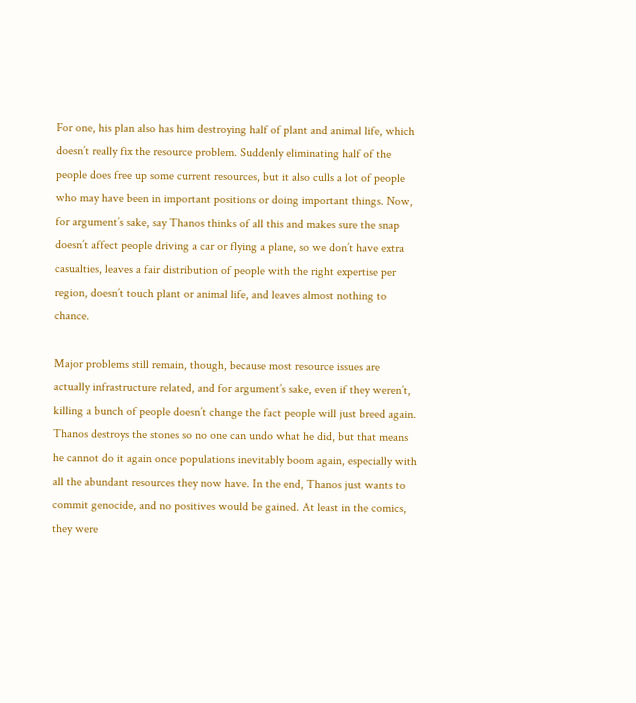For one, his plan also has him destroying half of plant and animal life, which doesn’t really fix the resource problem. Suddenly eliminating half of the people does free up some current resources, but it also culls a lot of people who may have been in important positions or doing important things. Now, for argument’s sake, say Thanos thinks of all this and makes sure the snap doesn’t affect people driving a car or flying a plane, so we don’t have extra casualties, leaves a fair distribution of people with the right expertise per region, doesn’t touch plant or animal life, and leaves almost nothing to chance.

Major problems still remain, though, because most resource issues are actually infrastructure related, and for argument’s sake, even if they weren’t, killing a bunch of people doesn’t change the fact people will just breed again. Thanos destroys the stones so no one can undo what he did, but that means he cannot do it again once populations inevitably boom again, especially with all the abundant resources they now have. In the end, Thanos just wants to commit genocide, and no positives would be gained. At least in the comics, they were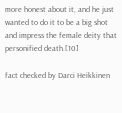more honest about it, and he just wanted to do it to be a big shot and impress the female deity that personified death.[10]

fact checked by Darci Heikkinen